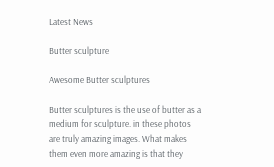Latest News

Butter sculpture

Awesome Butter sculptures

Butter sculptures is the use of butter as a medium for sculpture. in these photos are truly amazing images. What makes them even more amazing is that they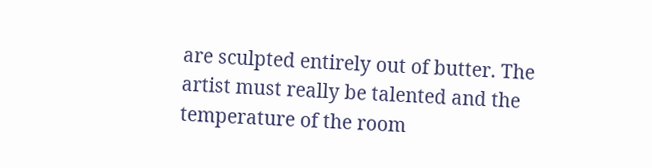are sculpted entirely out of butter. The artist must really be talented and the temperature of the room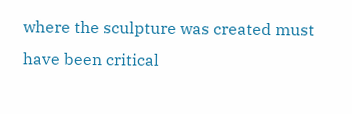where the sculpture was created must have been critical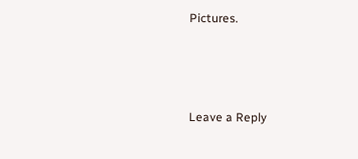Pictures.



Leave a Reply